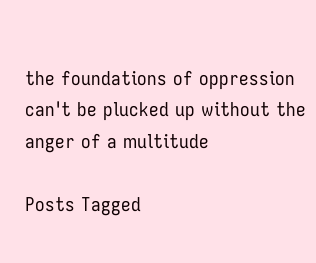the foundations of oppression can't be plucked up without the anger of a multitude

Posts Tagged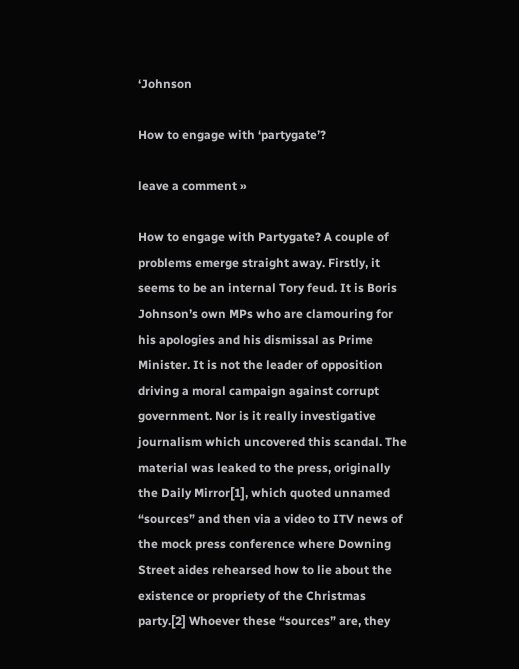‘Johnson

How to engage with ‘partygate’?

leave a comment »

How to engage with Partygate? A couple of problems emerge straight away. Firstly, it seems to be an internal Tory feud. It is Boris Johnson’s own MPs who are clamouring for his apologies and his dismissal as Prime Minister. It is not the leader of opposition driving a moral campaign against corrupt government. Nor is it really investigative journalism which uncovered this scandal. The material was leaked to the press, originally the Daily Mirror[1], which quoted unnamed “sources” and then via a video to ITV news of the mock press conference where Downing Street aides rehearsed how to lie about the existence or propriety of the Christmas party.[2] Whoever these “sources” are, they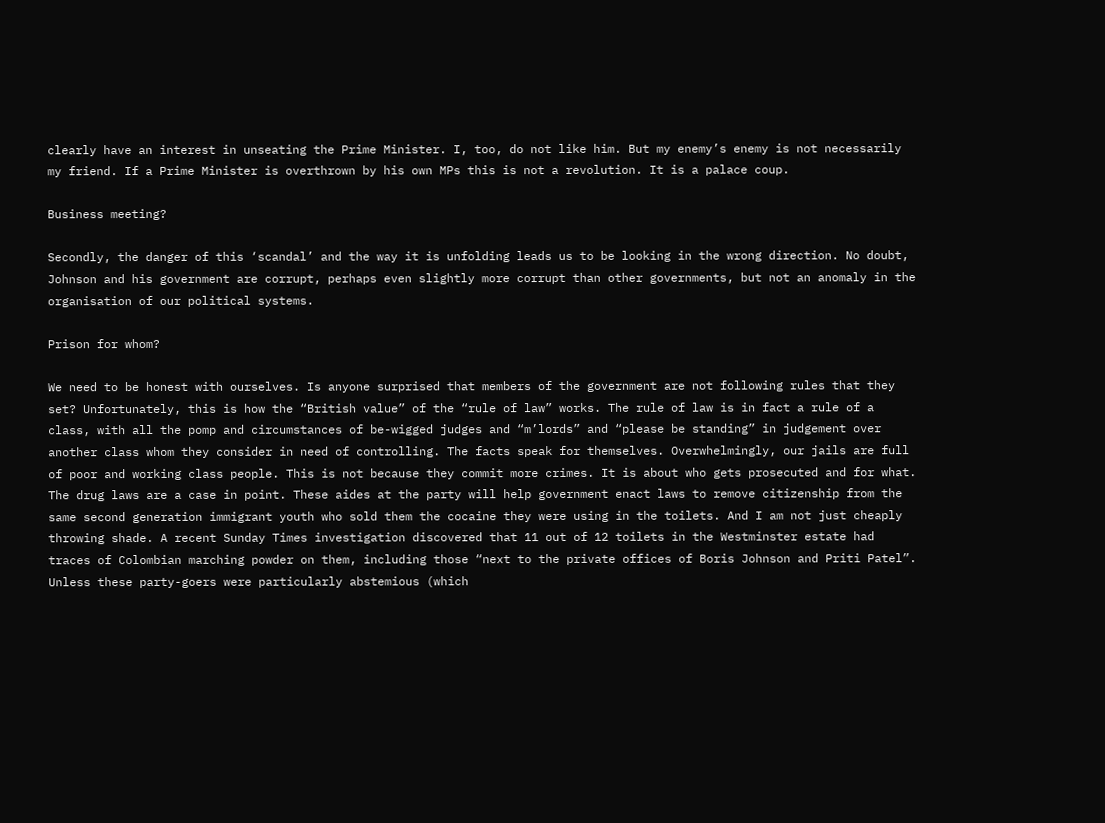clearly have an interest in unseating the Prime Minister. I, too, do not like him. But my enemy’s enemy is not necessarily my friend. If a Prime Minister is overthrown by his own MPs this is not a revolution. It is a palace coup.

Business meeting?

Secondly, the danger of this ‘scandal’ and the way it is unfolding leads us to be looking in the wrong direction. No doubt, Johnson and his government are corrupt, perhaps even slightly more corrupt than other governments, but not an anomaly in the organisation of our political systems.

Prison for whom?

We need to be honest with ourselves. Is anyone surprised that members of the government are not following rules that they set? Unfortunately, this is how the “British value” of the “rule of law” works. The rule of law is in fact a rule of a class, with all the pomp and circumstances of be-wigged judges and “m’lords” and “please be standing” in judgement over another class whom they consider in need of controlling. The facts speak for themselves. Overwhelmingly, our jails are full of poor and working class people. This is not because they commit more crimes. It is about who gets prosecuted and for what. The drug laws are a case in point. These aides at the party will help government enact laws to remove citizenship from the same second generation immigrant youth who sold them the cocaine they were using in the toilets. And I am not just cheaply throwing shade. A recent Sunday Times investigation discovered that 11 out of 12 toilets in the Westminster estate had traces of Colombian marching powder on them, including those “next to the private offices of Boris Johnson and Priti Patel”. Unless these party-goers were particularly abstemious (which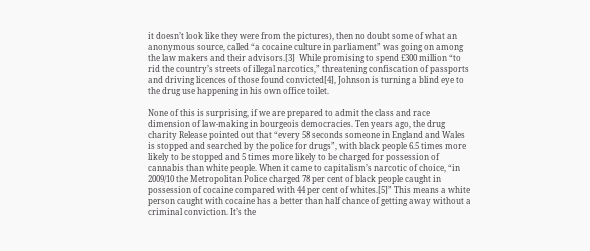it doesn’t look like they were from the pictures), then no doubt some of what an anonymous source, called “a cocaine culture in parliament” was going on among the law makers and their advisors.[3]  While promising to spend £300 million “to rid the country’s streets of illegal narcotics,” threatening confiscation of passports and driving licences of those found convicted[4], Johnson is turning a blind eye to the drug use happening in his own office toilet.

None of this is surprising, if we are prepared to admit the class and race dimension of law-making in bourgeois democracies. Ten years ago, the drug charity Release pointed out that “every 58 seconds someone in England and Wales is stopped and searched by the police for drugs”, with black people 6.5 times more likely to be stopped and 5 times more likely to be charged for possession of cannabis than white people. When it came to capitalism’s narcotic of choice, “in 2009/10 the Metropolitan Police charged 78 per cent of black people caught in possession of cocaine compared with 44 per cent of whites.[5]” This means a white person caught with cocaine has a better than half chance of getting away without a criminal conviction. It’s the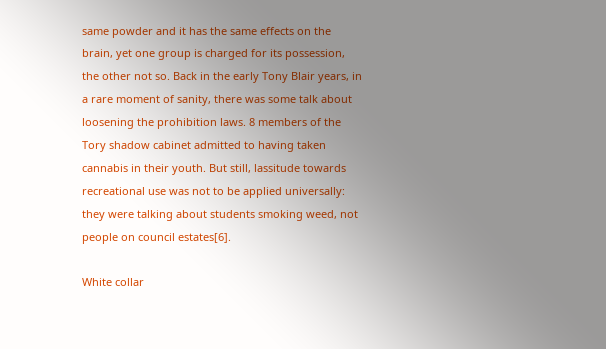same powder and it has the same effects on the brain, yet one group is charged for its possession, the other not so. Back in the early Tony Blair years, in a rare moment of sanity, there was some talk about loosening the prohibition laws. 8 members of the Tory shadow cabinet admitted to having taken cannabis in their youth. But still, lassitude towards recreational use was not to be applied universally: they were talking about students smoking weed, not people on council estates[6].

White collar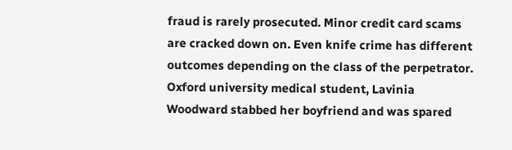fraud is rarely prosecuted. Minor credit card scams are cracked down on. Even knife crime has different outcomes depending on the class of the perpetrator. Oxford university medical student, Lavinia Woodward stabbed her boyfriend and was spared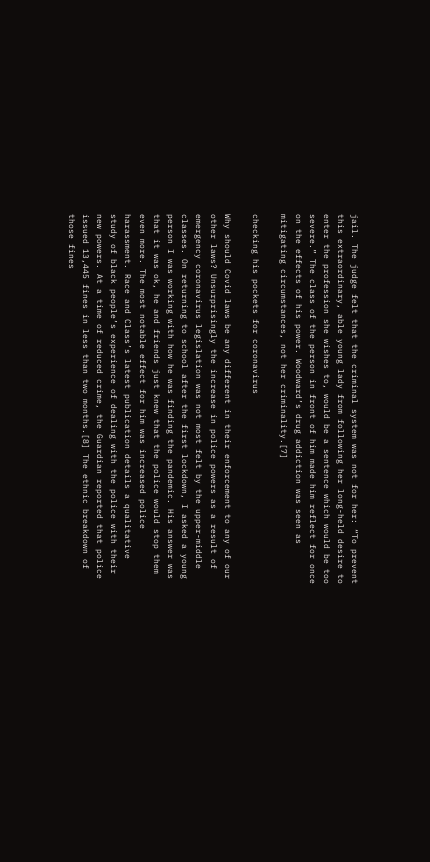jail. The judge felt that the criminal system was not for her: “To prevent this extraordinary, able young lady from following her long-held desire to enter the profession she wishes to, would be a sentence which would be too severe.” The class of the person in front of him made him reflect for once on the effects of his power. Woodward’s drug addiction was seen as mitigating circumstances, not her criminality.[7]

checking his pockets for coronavirus

Why should Covid laws be any different in their enforcement to any of our other laws? Unsurprisingly the increase in police powers as a result of emergency coronavirus legislation was not most felt by the upper-middle classes. On returning to school after the first lockdown, I asked a young person I was working with how he was finding the pandemic. His answer was that it was ok, he and friends just knew that the police would stop them even more. The most notable effect for him was increased police harassment. Race and Class’s latest publication details a qualitative study of black people’s experience of dealing with the police with their new powers. At a time of reduced crime, the Guardian reported that police issued 13,445 fines in less than two months.[8] The ethnic breakdown of those fines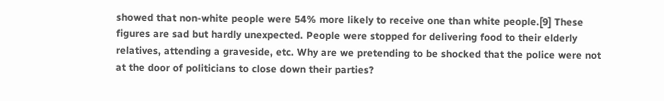showed that non-white people were 54% more likely to receive one than white people.[9] These figures are sad but hardly unexpected. People were stopped for delivering food to their elderly relatives, attending a graveside, etc. Why are we pretending to be shocked that the police were not at the door of politicians to close down their parties?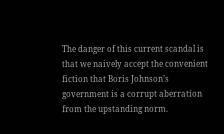The danger of this current scandal is that we naively accept the convenient fiction that Boris Johnson’s government is a corrupt aberration from the upstanding norm.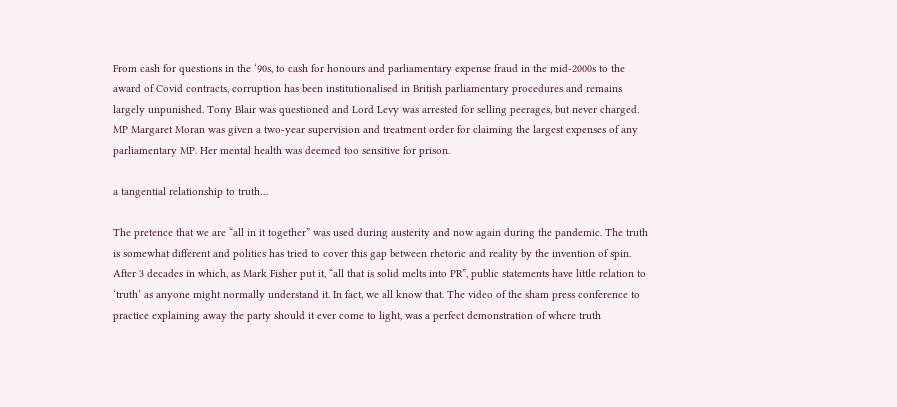From cash for questions in the ‘90s, to cash for honours and parliamentary expense fraud in the mid-2000s to the award of Covid contracts, corruption has been institutionalised in British parliamentary procedures and remains largely unpunished. Tony Blair was questioned and Lord Levy was arrested for selling peerages, but never charged. MP Margaret Moran was given a two-year supervision and treatment order for claiming the largest expenses of any parliamentary MP. Her mental health was deemed too sensitive for prison.

a tangential relationship to truth…

The pretence that we are “all in it together” was used during austerity and now again during the pandemic. The truth is somewhat different and politics has tried to cover this gap between rhetoric and reality by the invention of spin. After 3 decades in which, as Mark Fisher put it, “all that is solid melts into PR”, public statements have little relation to ‘truth’ as anyone might normally understand it. In fact, we all know that. The video of the sham press conference to practice explaining away the party should it ever come to light, was a perfect demonstration of where truth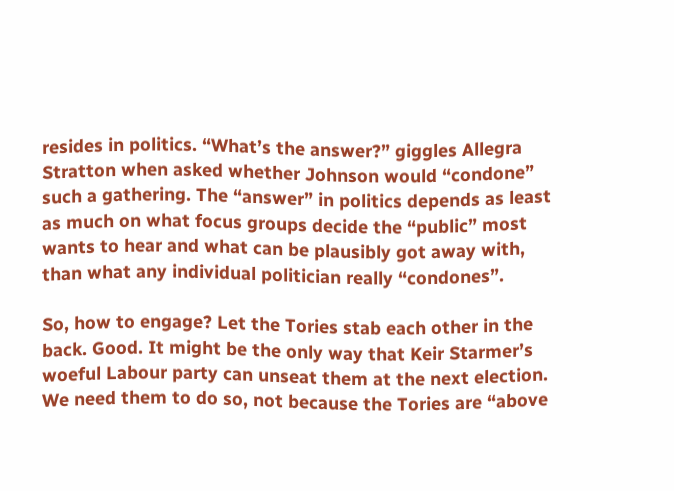resides in politics. “What’s the answer?” giggles Allegra Stratton when asked whether Johnson would “condone” such a gathering. The “answer” in politics depends as least as much on what focus groups decide the “public” most wants to hear and what can be plausibly got away with, than what any individual politician really “condones”.

So, how to engage? Let the Tories stab each other in the back. Good. It might be the only way that Keir Starmer’s woeful Labour party can unseat them at the next election. We need them to do so, not because the Tories are “above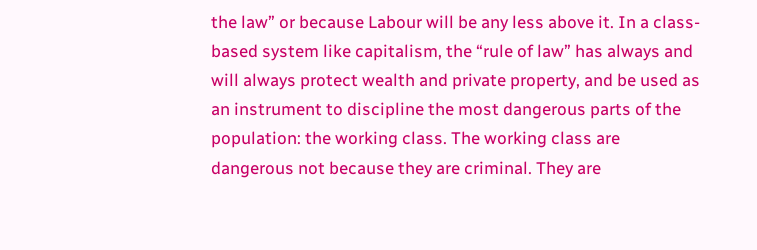the law” or because Labour will be any less above it. In a class-based system like capitalism, the “rule of law” has always and will always protect wealth and private property, and be used as an instrument to discipline the most dangerous parts of the population: the working class. The working class are dangerous not because they are criminal. They are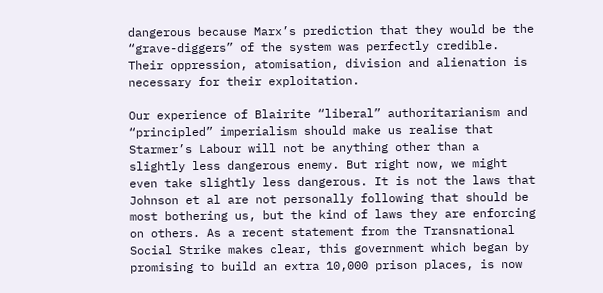dangerous because Marx’s prediction that they would be the “grave-diggers” of the system was perfectly credible. Their oppression, atomisation, division and alienation is necessary for their exploitation.

Our experience of Blairite “liberal” authoritarianism and “principled” imperialism should make us realise that Starmer’s Labour will not be anything other than a slightly less dangerous enemy. But right now, we might even take slightly less dangerous. It is not the laws that Johnson et al are not personally following that should be most bothering us, but the kind of laws they are enforcing on others. As a recent statement from the Transnational Social Strike makes clear, this government which began by promising to build an extra 10,000 prison places, is now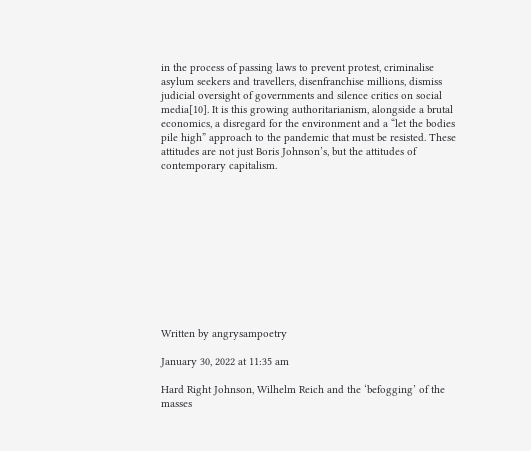in the process of passing laws to prevent protest, criminalise asylum seekers and travellers, disenfranchise millions, dismiss judicial oversight of governments and silence critics on social media[10]. It is this growing authoritarianism, alongside a brutal economics, a disregard for the environment and a “let the bodies pile high” approach to the pandemic that must be resisted. These attitudes are not just Boris Johnson’s, but the attitudes of contemporary capitalism.











Written by angrysampoetry

January 30, 2022 at 11:35 am

Hard Right Johnson, Wilhelm Reich and the ‘befogging’ of the masses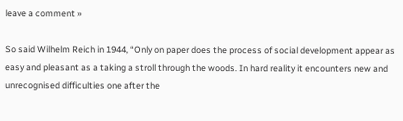leave a comment »

So said Wilhelm Reich in 1944, “Only on paper does the process of social development appear as easy and pleasant as a taking a stroll through the woods. In hard reality it encounters new and unrecognised difficulties one after the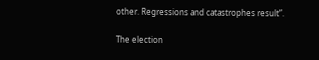other. Regressions and catastrophes result”.

The election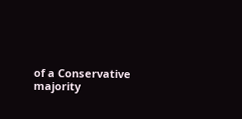of a Conservative majority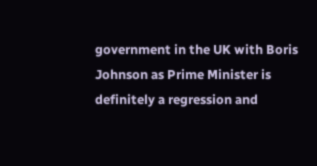government in the UK with Boris Johnson as Prime Minister is definitely a regression and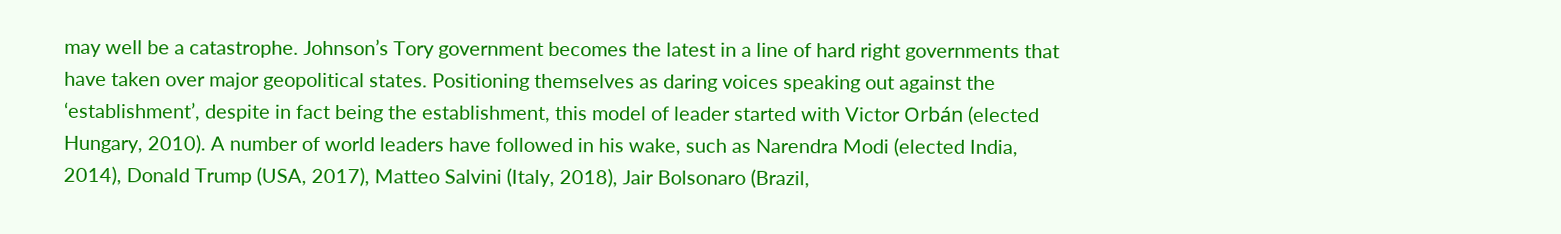may well be a catastrophe. Johnson’s Tory government becomes the latest in a line of hard right governments that have taken over major geopolitical states. Positioning themselves as daring voices speaking out against the ‘establishment’, despite in fact being the establishment, this model of leader started with Victor Orbán (elected Hungary, 2010). A number of world leaders have followed in his wake, such as Narendra Modi (elected India, 2014), Donald Trump (USA, 2017), Matteo Salvini (Italy, 2018), Jair Bolsonaro (Brazil,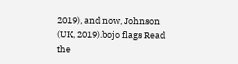2019), and now, Johnson (UK, 2019).bojo flags Read the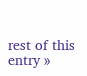rest of this entry »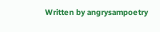Written by angrysampoetry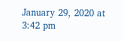January 29, 2020 at 3:42 pm